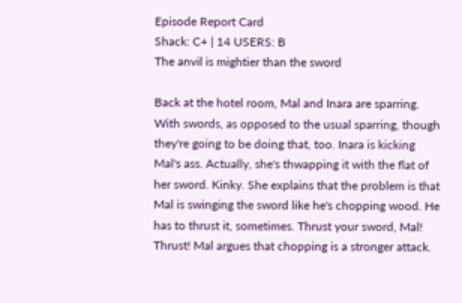Episode Report Card
Shack: C+ | 14 USERS: B
The anvil is mightier than the sword

Back at the hotel room, Mal and Inara are sparring. With swords, as opposed to the usual sparring, though they're going to be doing that, too. Inara is kicking Mal's ass. Actually, she's thwapping it with the flat of her sword. Kinky. She explains that the problem is that Mal is swinging the sword like he's chopping wood. He has to thrust it, sometimes. Thrust your sword, Mal! Thrust! Mal argues that chopping is a stronger attack.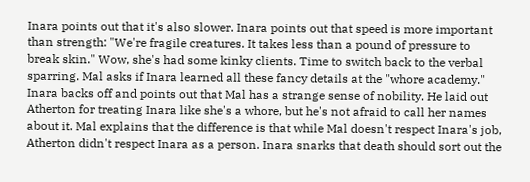Inara points out that it's also slower. Inara points out that speed is more important than strength: "We're fragile creatures. It takes less than a pound of pressure to break skin." Wow, she's had some kinky clients. Time to switch back to the verbal sparring. Mal asks if Inara learned all these fancy details at the "whore academy." Inara backs off and points out that Mal has a strange sense of nobility. He laid out Atherton for treating Inara like she's a whore, but he's not afraid to call her names about it. Mal explains that the difference is that while Mal doesn't respect Inara's job, Atherton didn't respect Inara as a person. Inara snarks that death should sort out the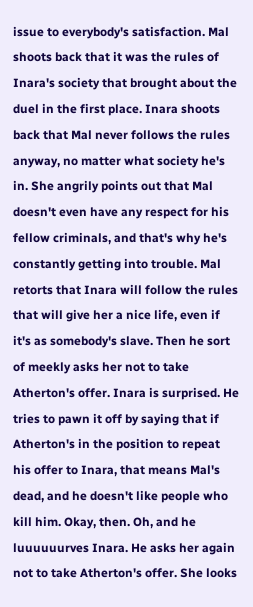issue to everybody's satisfaction. Mal shoots back that it was the rules of Inara's society that brought about the duel in the first place. Inara shoots back that Mal never follows the rules anyway, no matter what society he's in. She angrily points out that Mal doesn't even have any respect for his fellow criminals, and that's why he's constantly getting into trouble. Mal retorts that Inara will follow the rules that will give her a nice life, even if it's as somebody's slave. Then he sort of meekly asks her not to take Atherton's offer. Inara is surprised. He tries to pawn it off by saying that if Atherton's in the position to repeat his offer to Inara, that means Mal's dead, and he doesn't like people who kill him. Okay, then. Oh, and he luuuuuurves Inara. He asks her again not to take Atherton's offer. She looks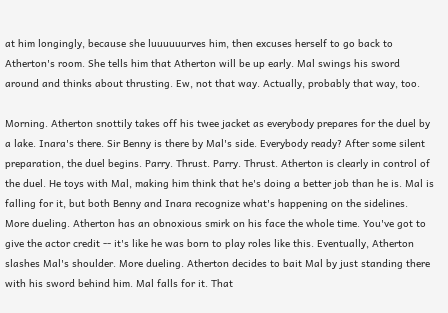at him longingly, because she luuuuuurves him, then excuses herself to go back to Atherton's room. She tells him that Atherton will be up early. Mal swings his sword around and thinks about thrusting. Ew, not that way. Actually, probably that way, too.

Morning. Atherton snottily takes off his twee jacket as everybody prepares for the duel by a lake. Inara's there. Sir Benny is there by Mal's side. Everybody ready? After some silent preparation, the duel begins. Parry. Thrust. Parry. Thrust. Atherton is clearly in control of the duel. He toys with Mal, making him think that he's doing a better job than he is. Mal is falling for it, but both Benny and Inara recognize what's happening on the sidelines. More dueling. Atherton has an obnoxious smirk on his face the whole time. You've got to give the actor credit -- it's like he was born to play roles like this. Eventually, Atherton slashes Mal's shoulder. More dueling. Atherton decides to bait Mal by just standing there with his sword behind him. Mal falls for it. That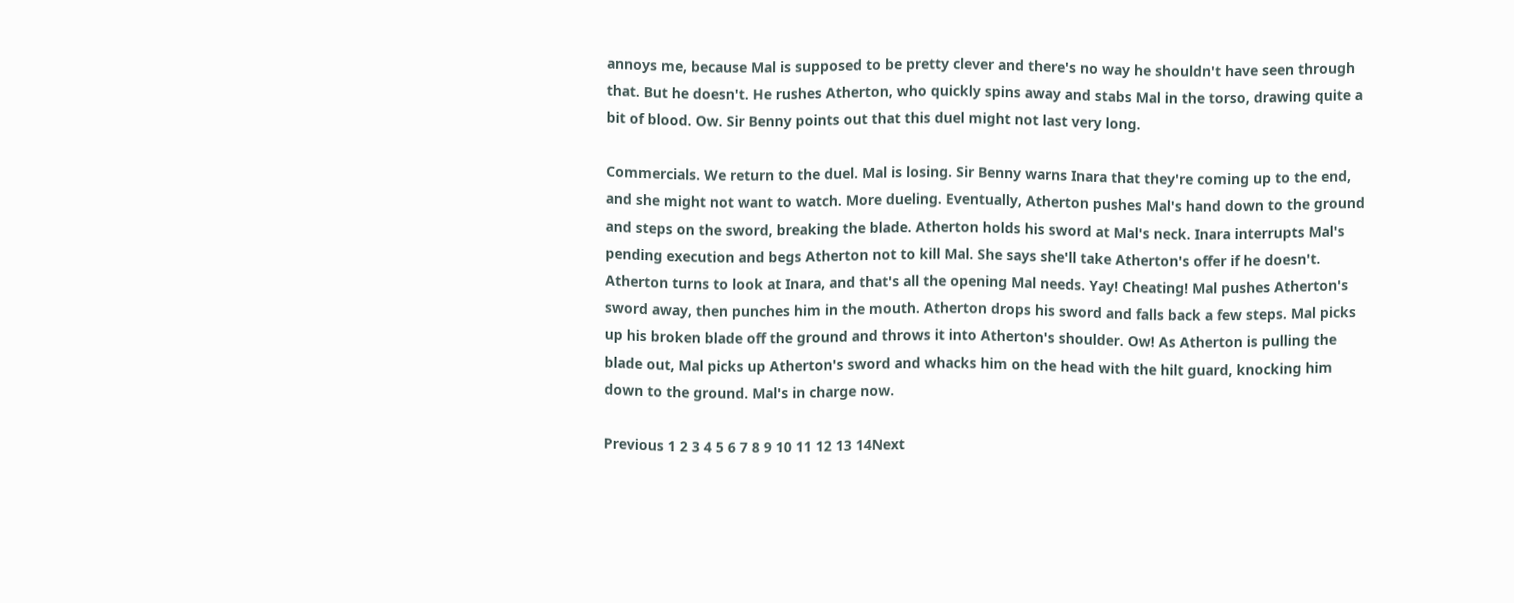annoys me, because Mal is supposed to be pretty clever and there's no way he shouldn't have seen through that. But he doesn't. He rushes Atherton, who quickly spins away and stabs Mal in the torso, drawing quite a bit of blood. Ow. Sir Benny points out that this duel might not last very long.

Commercials. We return to the duel. Mal is losing. Sir Benny warns Inara that they're coming up to the end, and she might not want to watch. More dueling. Eventually, Atherton pushes Mal's hand down to the ground and steps on the sword, breaking the blade. Atherton holds his sword at Mal's neck. Inara interrupts Mal's pending execution and begs Atherton not to kill Mal. She says she'll take Atherton's offer if he doesn't. Atherton turns to look at Inara, and that's all the opening Mal needs. Yay! Cheating! Mal pushes Atherton's sword away, then punches him in the mouth. Atherton drops his sword and falls back a few steps. Mal picks up his broken blade off the ground and throws it into Atherton's shoulder. Ow! As Atherton is pulling the blade out, Mal picks up Atherton's sword and whacks him on the head with the hilt guard, knocking him down to the ground. Mal's in charge now.

Previous 1 2 3 4 5 6 7 8 9 10 11 12 13 14Next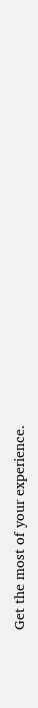Get the most of your experience.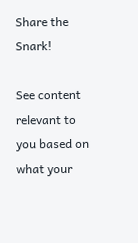Share the Snark!

See content relevant to you based on what your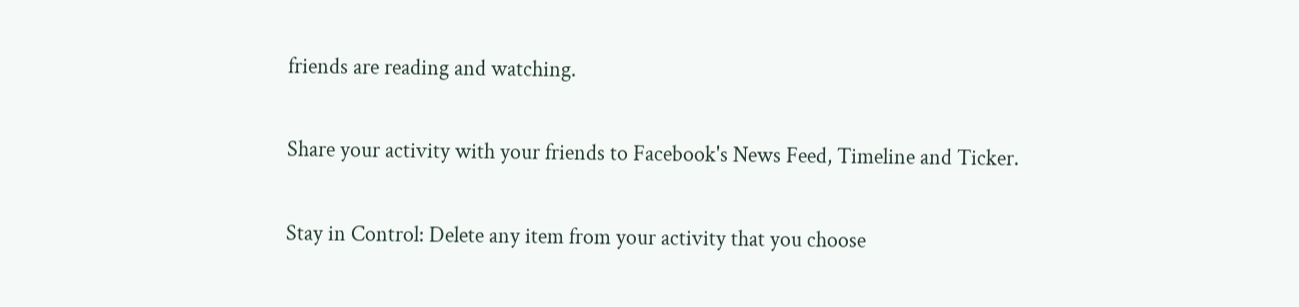friends are reading and watching.

Share your activity with your friends to Facebook's News Feed, Timeline and Ticker.

Stay in Control: Delete any item from your activity that you choose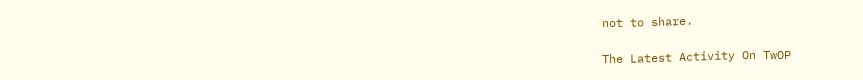not to share.

The Latest Activity On TwOP